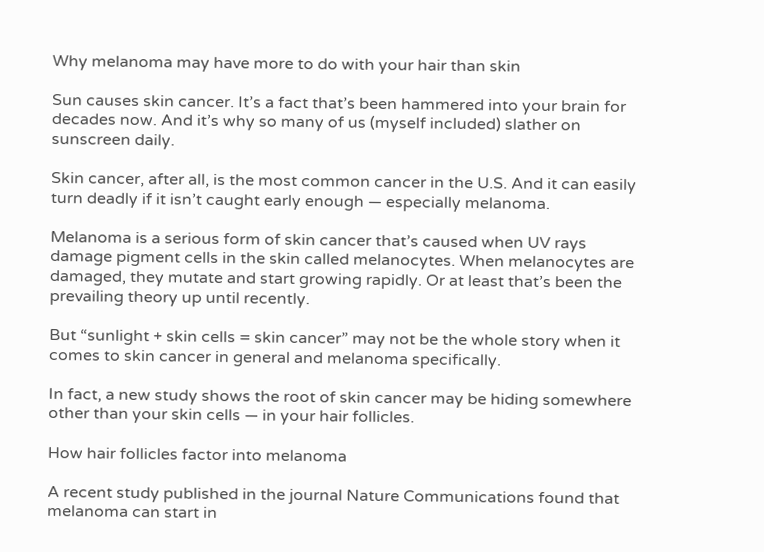Why melanoma may have more to do with your hair than skin

Sun causes skin cancer. It’s a fact that’s been hammered into your brain for decades now. And it’s why so many of us (myself included) slather on sunscreen daily.

Skin cancer, after all, is the most common cancer in the U.S. And it can easily turn deadly if it isn’t caught early enough — especially melanoma.

Melanoma is a serious form of skin cancer that’s caused when UV rays damage pigment cells in the skin called melanocytes. When melanocytes are damaged, they mutate and start growing rapidly. Or at least that’s been the prevailing theory up until recently.

But “sunlight + skin cells = skin cancer” may not be the whole story when it comes to skin cancer in general and melanoma specifically.

In fact, a new study shows the root of skin cancer may be hiding somewhere other than your skin cells — in your hair follicles.

How hair follicles factor into melanoma

A recent study published in the journal Nature Communications found that melanoma can start in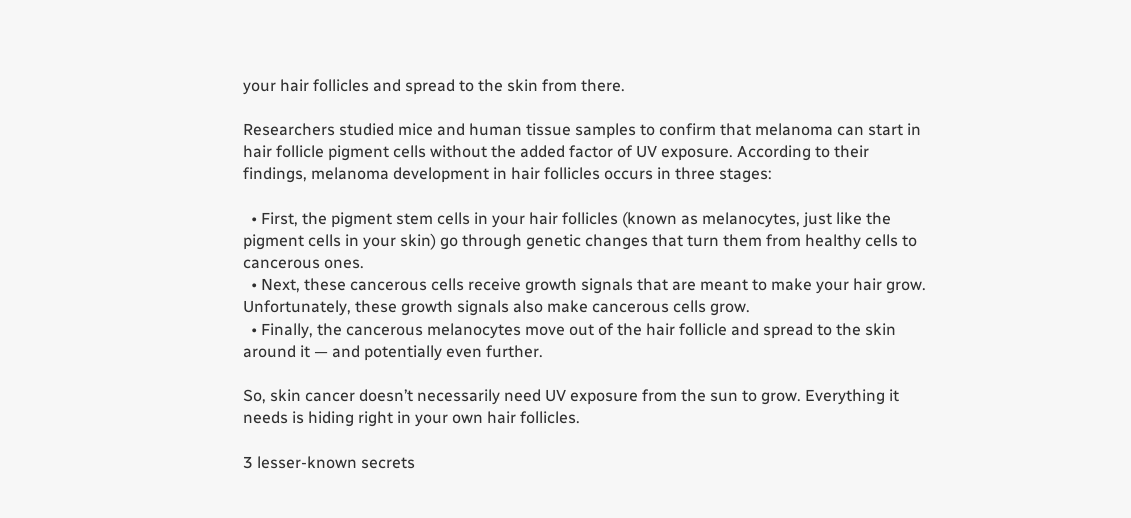your hair follicles and spread to the skin from there.

Researchers studied mice and human tissue samples to confirm that melanoma can start in hair follicle pigment cells without the added factor of UV exposure. According to their findings, melanoma development in hair follicles occurs in three stages:

  • First, the pigment stem cells in your hair follicles (known as melanocytes, just like the pigment cells in your skin) go through genetic changes that turn them from healthy cells to cancerous ones.
  • Next, these cancerous cells receive growth signals that are meant to make your hair grow. Unfortunately, these growth signals also make cancerous cells grow.
  • Finally, the cancerous melanocytes move out of the hair follicle and spread to the skin around it — and potentially even further.

So, skin cancer doesn’t necessarily need UV exposure from the sun to grow. Everything it needs is hiding right in your own hair follicles.

3 lesser-known secrets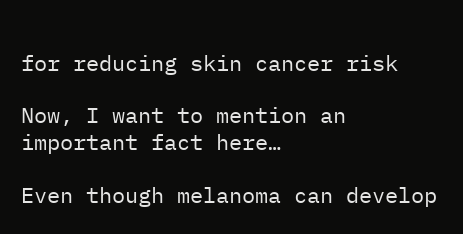for reducing skin cancer risk

Now, I want to mention an important fact here…

Even though melanoma can develop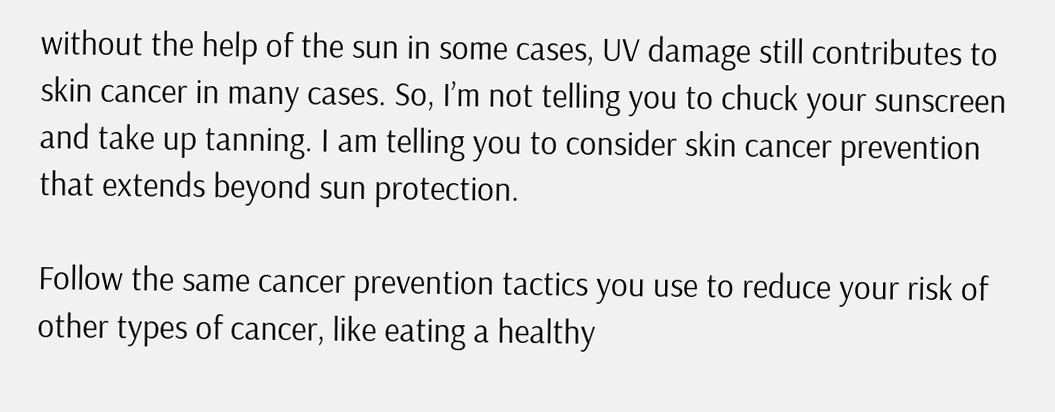without the help of the sun in some cases, UV damage still contributes to skin cancer in many cases. So, I’m not telling you to chuck your sunscreen and take up tanning. I am telling you to consider skin cancer prevention that extends beyond sun protection.

Follow the same cancer prevention tactics you use to reduce your risk of other types of cancer, like eating a healthy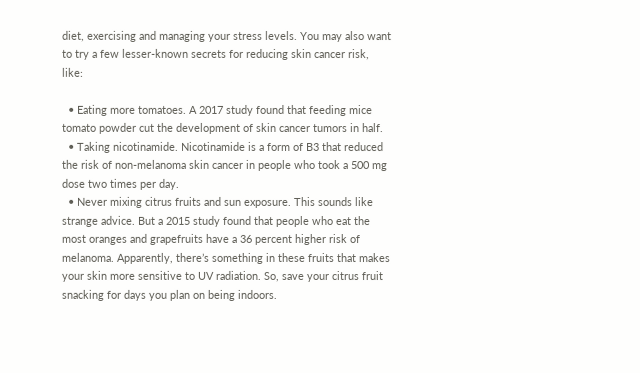diet, exercising and managing your stress levels. You may also want to try a few lesser-known secrets for reducing skin cancer risk, like:

  • Eating more tomatoes. A 2017 study found that feeding mice tomato powder cut the development of skin cancer tumors in half.
  • Taking nicotinamide. Nicotinamide is a form of B3 that reduced the risk of non-melanoma skin cancer in people who took a 500 mg dose two times per day.
  • Never mixing citrus fruits and sun exposure. This sounds like strange advice. But a 2015 study found that people who eat the most oranges and grapefruits have a 36 percent higher risk of melanoma. Apparently, there’s something in these fruits that makes your skin more sensitive to UV radiation. So, save your citrus fruit snacking for days you plan on being indoors.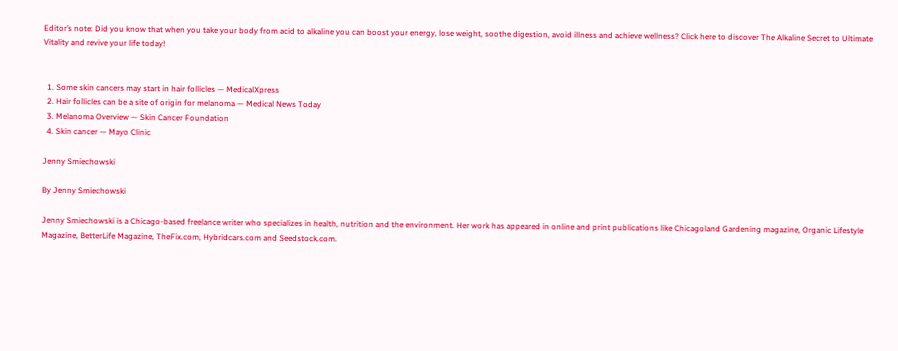Editor’s note: Did you know that when you take your body from acid to alkaline you can boost your energy, lose weight, soothe digestion, avoid illness and achieve wellness? Click here to discover The Alkaline Secret to Ultimate Vitality and revive your life today!


  1. Some skin cancers may start in hair follicles — MedicalXpress
  2. Hair follicles can be a site of origin for melanoma — Medical News Today
  3. Melanoma Overview — Skin Cancer Foundation
  4. Skin cancer — Mayo Clinic

Jenny Smiechowski

By Jenny Smiechowski

Jenny Smiechowski is a Chicago-based freelance writer who specializes in health, nutrition and the environment. Her work has appeared in online and print publications like Chicagoland Gardening magazine, Organic Lifestyle Magazine, BetterLife Magazine, TheFix.com, Hybridcars.com and Seedstock.com.